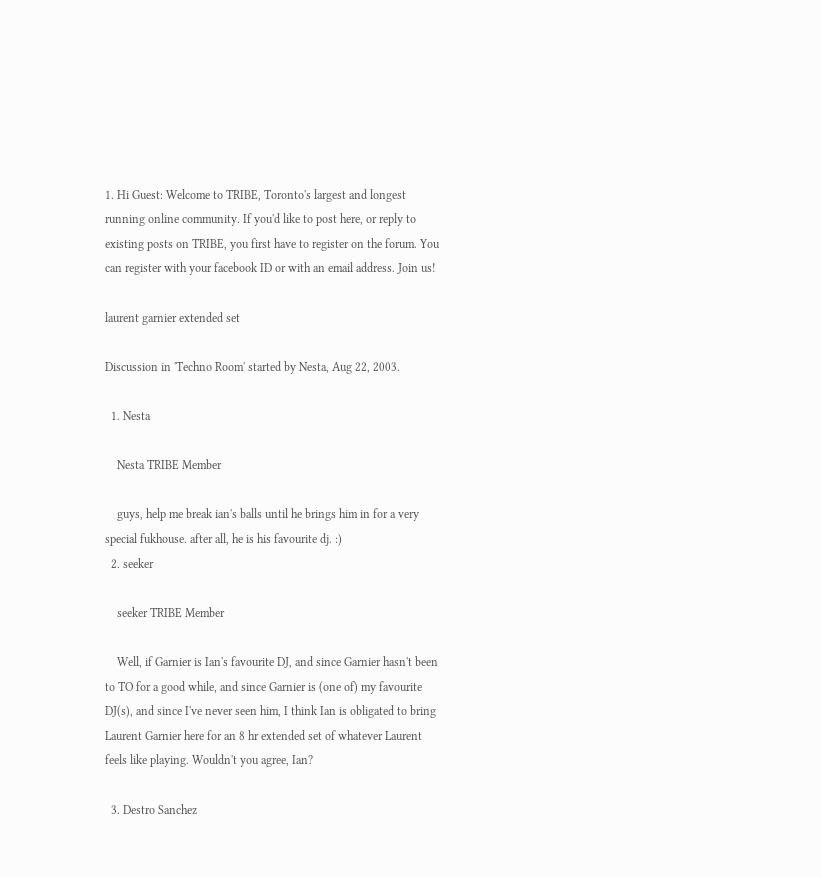1. Hi Guest: Welcome to TRIBE, Toronto's largest and longest running online community. If you'd like to post here, or reply to existing posts on TRIBE, you first have to register on the forum. You can register with your facebook ID or with an email address. Join us!

laurent garnier extended set

Discussion in 'Techno Room' started by Nesta, Aug 22, 2003.

  1. Nesta

    Nesta TRIBE Member

    guys, help me break ian's balls until he brings him in for a very special fukhouse. after all, he is his favourite dj. :)
  2. seeker

    seeker TRIBE Member

    Well, if Garnier is Ian's favourite DJ, and since Garnier hasn't been to TO for a good while, and since Garnier is (one of) my favourite DJ(s), and since I've never seen him, I think Ian is obligated to bring Laurent Garnier here for an 8 hr extended set of whatever Laurent feels like playing. Wouldn't you agree, Ian?

  3. Destro Sanchez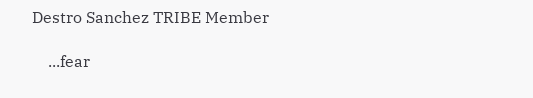Destro Sanchez TRIBE Member

    ...fear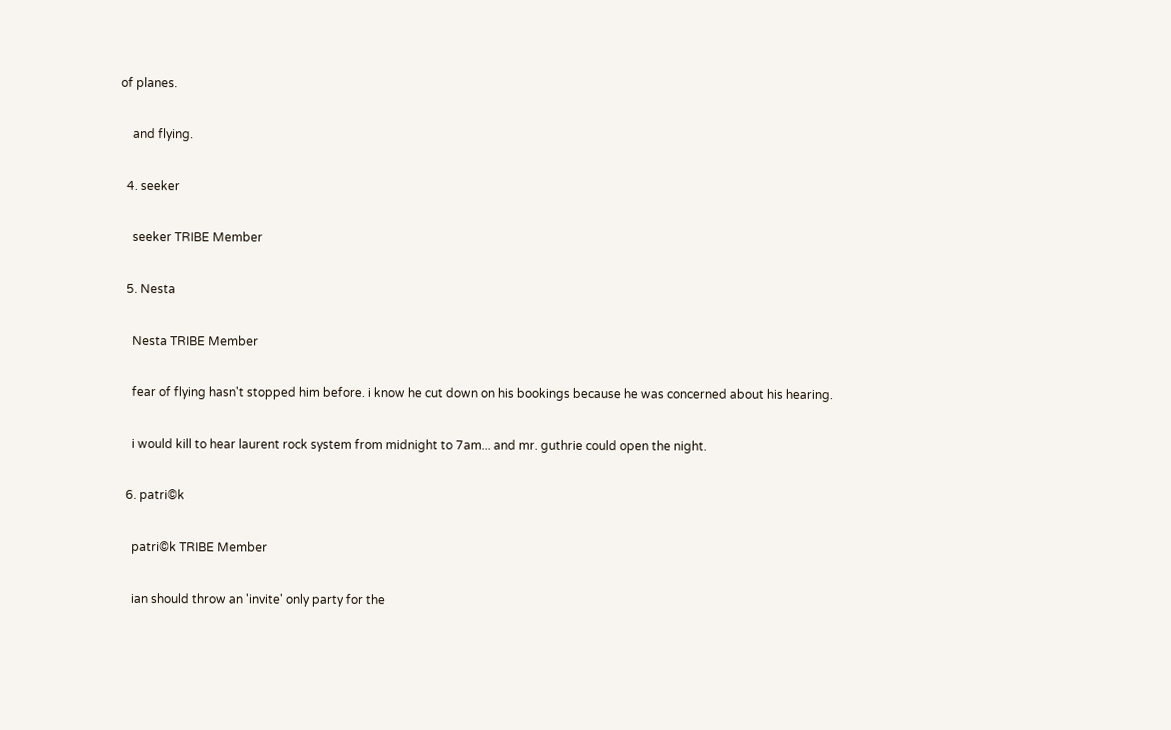of planes.

    and flying.

  4. seeker

    seeker TRIBE Member

  5. Nesta

    Nesta TRIBE Member

    fear of flying hasn't stopped him before. i know he cut down on his bookings because he was concerned about his hearing.

    i would kill to hear laurent rock system from midnight to 7am... and mr. guthrie could open the night.

  6. patri©k

    patri©k TRIBE Member

    ian should throw an 'invite' only party for the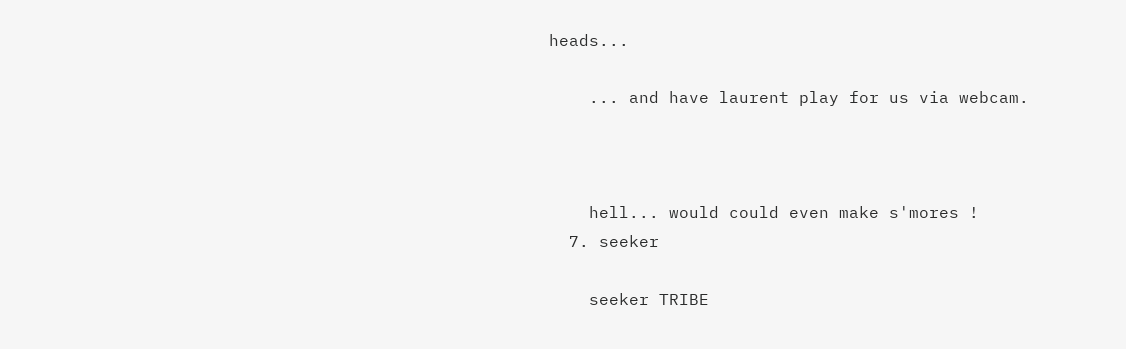heads...

    ... and have laurent play for us via webcam.



    hell... would could even make s'mores !
  7. seeker

    seeker TRIBE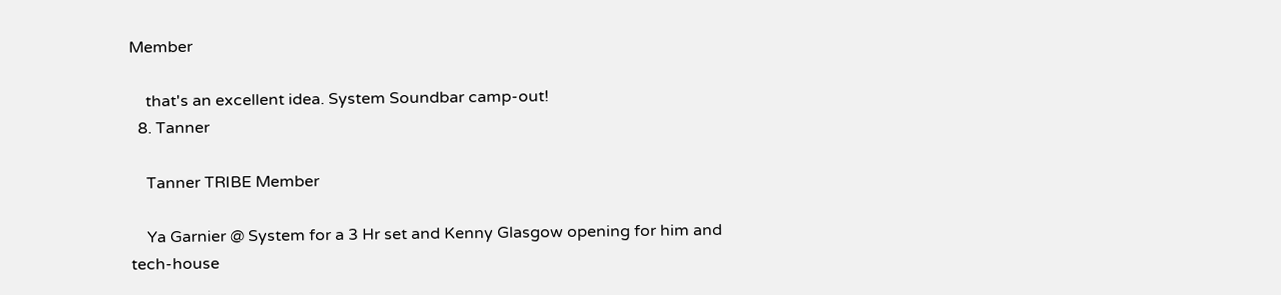Member

    that's an excellent idea. System Soundbar camp-out!
  8. Tanner

    Tanner TRIBE Member

    Ya Garnier @ System for a 3 Hr set and Kenny Glasgow opening for him and tech-house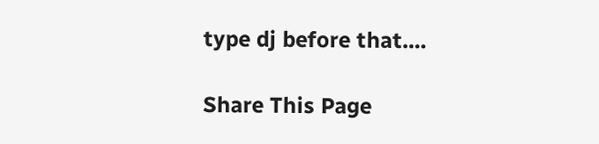type dj before that....

Share This Page